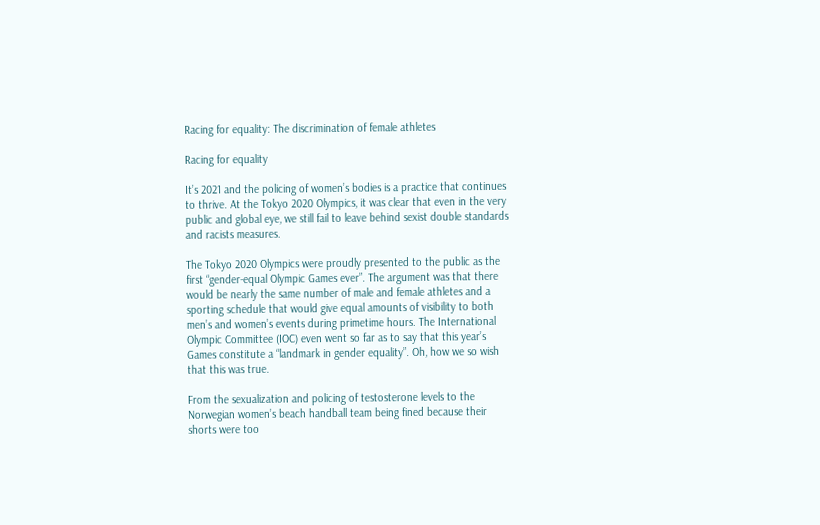Racing for equality: The discrimination of female athletes

Racing for equality

It’s 2021 and the policing of women’s bodies is a practice that continues to thrive. At the Tokyo 2020 Olympics, it was clear that even in the very public and global eye, we still fail to leave behind sexist double standards and racists measures.

The Tokyo 2020 Olympics were proudly presented to the public as the first “gender-equal Olympic Games ever”. The argument was that there would be nearly the same number of male and female athletes and a sporting schedule that would give equal amounts of visibility to both men’s and women’s events during primetime hours. The International Olympic Committee (IOC) even went so far as to say that this year’s Games constitute a “landmark in gender equality”. Oh, how we so wish that this was true.

From the sexualization and policing of testosterone levels to the Norwegian women’s beach handball team being fined because their shorts were too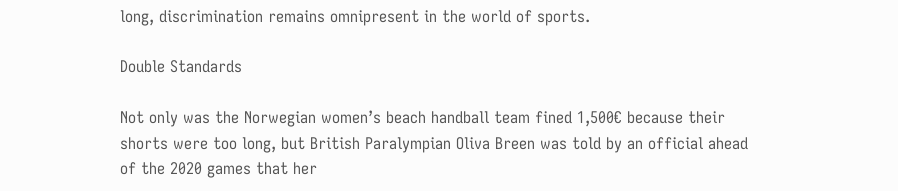long, discrimination remains omnipresent in the world of sports.

Double Standards

Not only was the Norwegian women’s beach handball team fined 1,500€ because their shorts were too long, but British Paralympian Oliva Breen was told by an official ahead of the 2020 games that her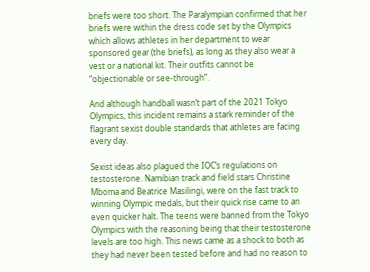briefs were too short. The Paralympian confirmed that her briefs were within the dress code set by the Olympics which allows athletes in her department to wear sponsored gear (the briefs), as long as they also wear a vest or a national kit. Their outfits cannot be “objectionable or see-through”.

And although handball wasn’t part of the 2021 Tokyo Olympics, this incident remains a stark reminder of the flagrant sexist double standards that athletes are facing every day.

Sexist ideas also plagued the IOC’s regulations on testosterone. Namibian track and field stars Christine Mboma and Beatrice Masilingi, were on the fast track to winning Olympic medals, but their quick rise came to an even quicker halt. The teens were banned from the Tokyo Olympics with the reasoning being that their testosterone levels are too high. This news came as a shock to both as they had never been tested before and had no reason to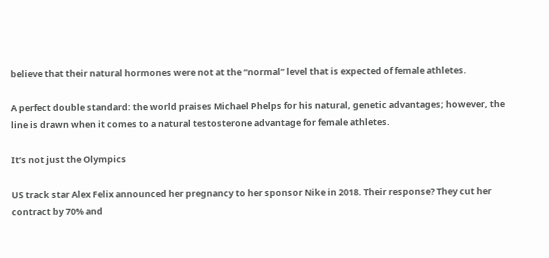believe that their natural hormones were not at the “normal” level that is expected of female athletes.

A perfect double standard: the world praises Michael Phelps for his natural, genetic advantages; however, the line is drawn when it comes to a natural testosterone advantage for female athletes.

It’s not just the Olympics

US track star Alex Felix announced her pregnancy to her sponsor Nike in 2018. Their response? They cut her contract by 70% and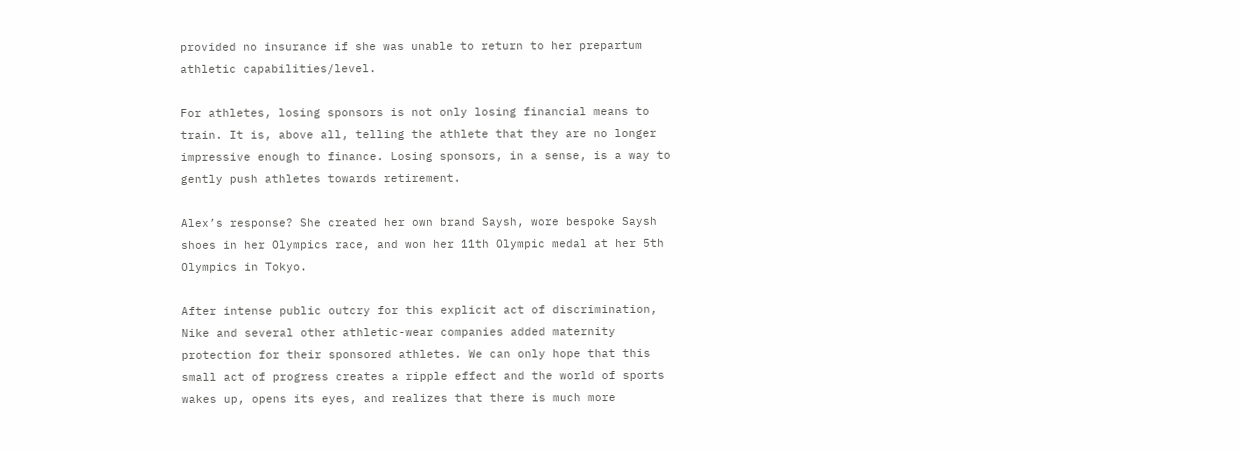provided no insurance if she was unable to return to her prepartum athletic capabilities/level.

For athletes, losing sponsors is not only losing financial means to train. It is, above all, telling the athlete that they are no longer impressive enough to finance. Losing sponsors, in a sense, is a way to gently push athletes towards retirement.

Alex’s response? She created her own brand Saysh, wore bespoke Saysh shoes in her Olympics race, and won her 11th Olympic medal at her 5th Olympics in Tokyo.

After intense public outcry for this explicit act of discrimination, Nike and several other athletic-wear companies added maternity protection for their sponsored athletes. We can only hope that this small act of progress creates a ripple effect and the world of sports wakes up, opens its eyes, and realizes that there is much more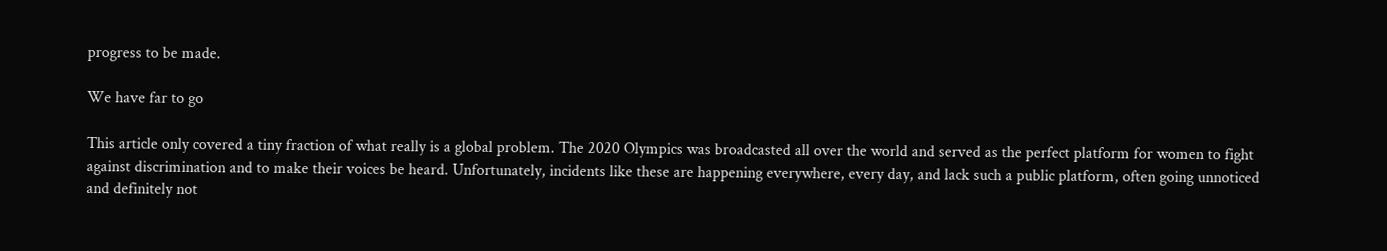progress to be made.

We have far to go

This article only covered a tiny fraction of what really is a global problem. The 2020 Olympics was broadcasted all over the world and served as the perfect platform for women to fight against discrimination and to make their voices be heard. Unfortunately, incidents like these are happening everywhere, every day, and lack such a public platform, often going unnoticed and definitely not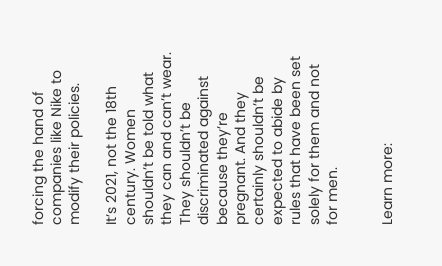forcing the hand of companies like Nike to modify their policies.

It’s 2021, not the 18th century. Women shouldn’t be told what they can and can’t wear. They shouldn’t be discriminated against because they’re pregnant. And they certainly shouldn’t be expected to abide by rules that have been set solely for them and not for men.


Learn more: